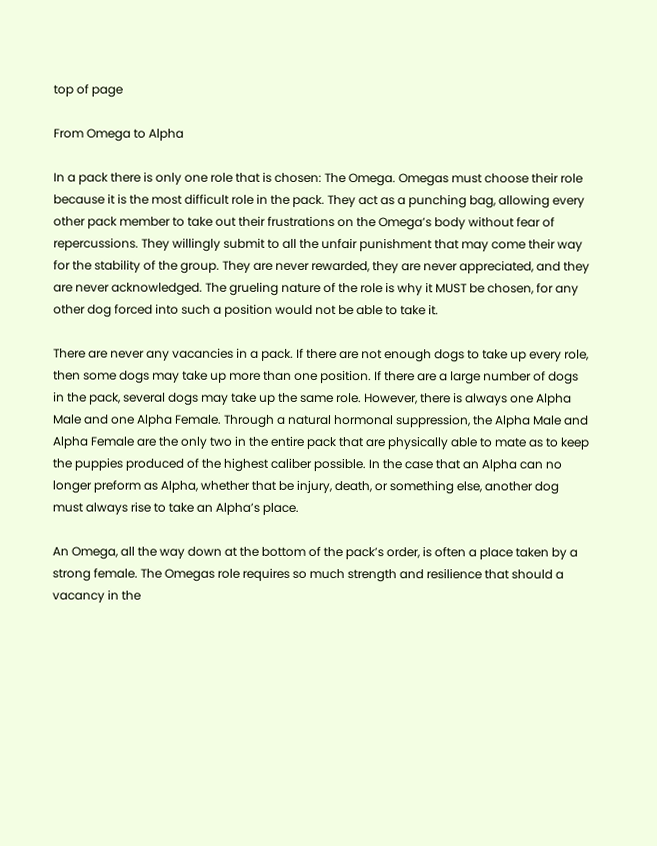top of page

From Omega to Alpha

In a pack there is only one role that is chosen: The Omega. Omegas must choose their role because it is the most difficult role in the pack. They act as a punching bag, allowing every other pack member to take out their frustrations on the Omega’s body without fear of repercussions. They willingly submit to all the unfair punishment that may come their way for the stability of the group. They are never rewarded, they are never appreciated, and they are never acknowledged. The grueling nature of the role is why it MUST be chosen, for any other dog forced into such a position would not be able to take it.

There are never any vacancies in a pack. If there are not enough dogs to take up every role, then some dogs may take up more than one position. If there are a large number of dogs in the pack, several dogs may take up the same role. However, there is always one Alpha Male and one Alpha Female. Through a natural hormonal suppression, the Alpha Male and Alpha Female are the only two in the entire pack that are physically able to mate as to keep the puppies produced of the highest caliber possible. In the case that an Alpha can no longer preform as Alpha, whether that be injury, death, or something else, another dog must always rise to take an Alpha’s place.

An Omega, all the way down at the bottom of the pack’s order, is often a place taken by a strong female. The Omegas role requires so much strength and resilience that should a vacancy in the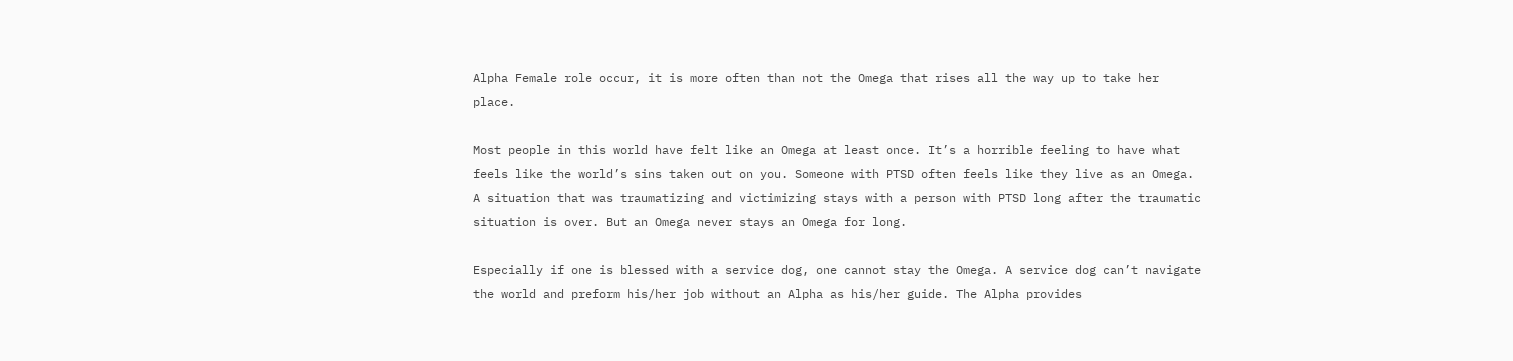Alpha Female role occur, it is more often than not the Omega that rises all the way up to take her place.

Most people in this world have felt like an Omega at least once. It’s a horrible feeling to have what feels like the world’s sins taken out on you. Someone with PTSD often feels like they live as an Omega. A situation that was traumatizing and victimizing stays with a person with PTSD long after the traumatic situation is over. But an Omega never stays an Omega for long.

Especially if one is blessed with a service dog, one cannot stay the Omega. A service dog can’t navigate the world and preform his/her job without an Alpha as his/her guide. The Alpha provides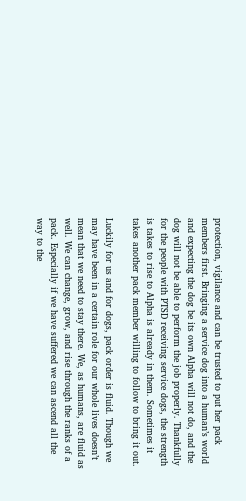protection, vigilance and can be trusted to put her pack members first. Bringing a service dog into a human’s world and expecting the dog be its own Alpha will not do, and the dog will not be able to perform the job properly. Thankfully for the people with PTSD receiving service dogs, the strength is takes to rise to Alpha is already in them. Sometimes it takes another pack member willing to follow to bring it out.

Luckily for us and for dogs, pack order is fluid. Though we may have been in a certain role for our whole lives doesn’t mean that we need to stay there. We, as humans, are fluid as well. We can change, grow, and rise through the ranks of a pack. Especially if we have suffered we can ascend all the way to the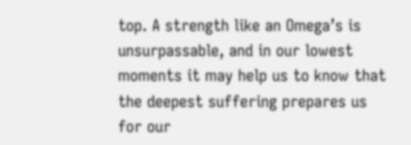top. A strength like an Omega’s is unsurpassable, and in our lowest moments it may help us to know that the deepest suffering prepares us for our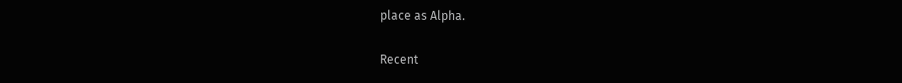place as Alpha.

Recent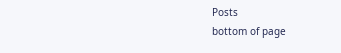Posts
bottom of page